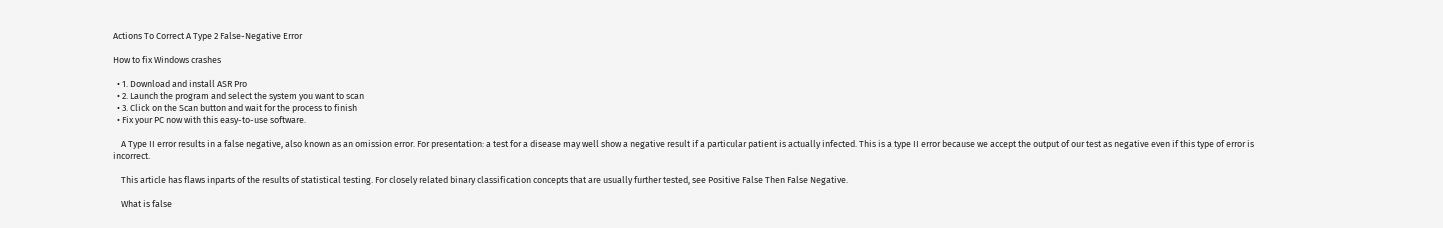Actions To Correct A Type 2 False-Negative Error

How to fix Windows crashes

  • 1. Download and install ASR Pro
  • 2. Launch the program and select the system you want to scan
  • 3. Click on the Scan button and wait for the process to finish
  • Fix your PC now with this easy-to-use software.

    A Type II error results in a false negative, also known as an omission error. For presentation: a test for a disease may well show a negative result if a particular patient is actually infected. This is a type II error because we accept the output of our test as negative even if this type of error is incorrect.

    This article has flaws inparts of the results of statistical testing. For closely related binary classification concepts that are usually further tested, see Positive False Then False Negative.

    What is false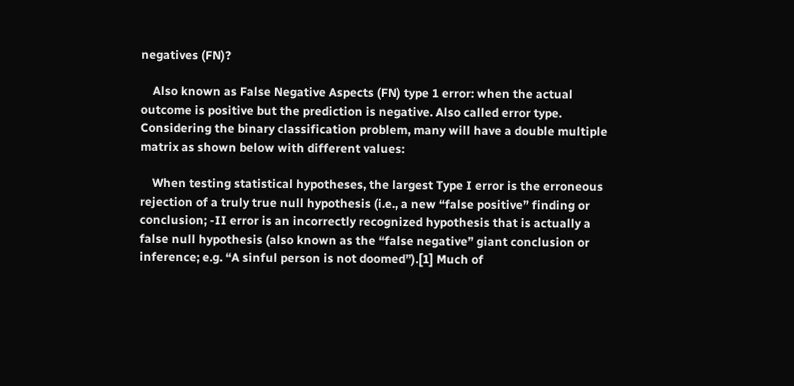negatives (FN)?

    Also known as False Negative Aspects (FN) type 1 error: when the actual outcome is positive but the prediction is negative. Also called error type. Considering the binary classification problem, many will have a double multiple matrix as shown below with different values:

    When testing statistical hypotheses, the largest Type I error is the erroneous rejection of a truly true null hypothesis (i.e., a new “false positive” finding or conclusion; -II error is an incorrectly recognized hypothesis that is actually a false null hypothesis (also known as the “false negative” giant conclusion or inference; e.g. “A sinful person is not doomed”).[1] Much of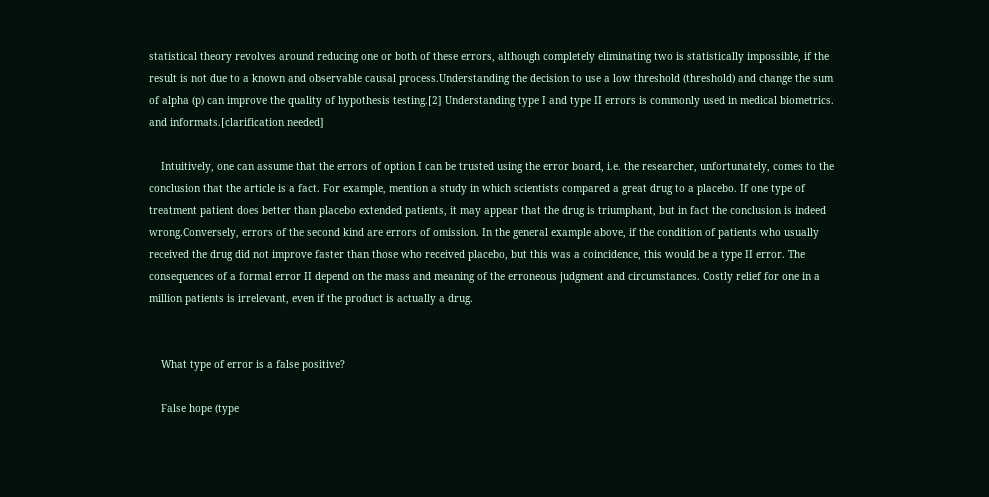statistical theory revolves around reducing one or both of these errors, although completely eliminating two is statistically impossible, if the result is not due to a known and observable causal process.Understanding the decision to use a low threshold (threshold) and change the sum of alpha (p) can improve the quality of hypothesis testing.[2] Understanding type I and type II errors is commonly used in medical biometrics. and informats.[clarification needed]

    Intuitively, one can assume that the errors of option I can be trusted using the error board, i.e. the researcher, unfortunately, comes to the conclusion that the article is a fact. For example, mention a study in which scientists compared a great drug to a placebo. If one type of treatment patient does better than placebo extended patients, it may appear that the drug is triumphant, but in fact the conclusion is indeed wrong.Conversely, errors of the second kind are errors of omission. In the general example above, if the condition of patients who usually received the drug did not improve faster than those who received placebo, but this was a coincidence, this would be a type II error. The consequences of a formal error II depend on the mass and meaning of the erroneous judgment and circumstances. Costly relief for one in a million patients is irrelevant, even if the product is actually a drug.


    What type of error is a false positive?

    False hope (type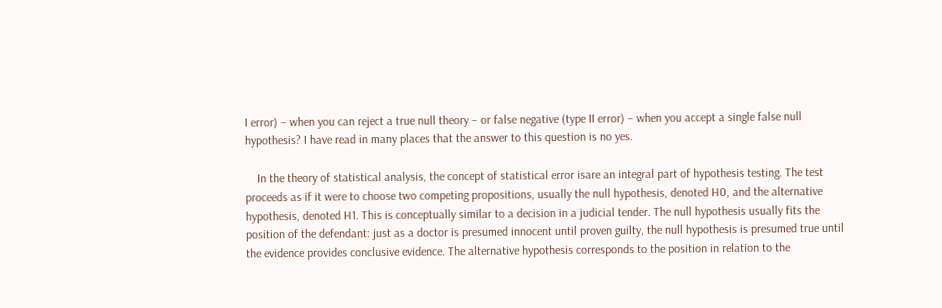I error) – when you can reject a true null theory – or false negative (type II error) – when you accept a single false null hypothesis? I have read in many places that the answer to this question is no yes.

    In the theory of statistical analysis, the concept of statistical error isare an integral part of hypothesis testing. The test proceeds as if it were to choose two competing propositions, usually the null hypothesis, denoted H0, and the alternative hypothesis, denoted H1. This is conceptually similar to a decision in a judicial tender. The null hypothesis usually fits the position of the defendant: just as a doctor is presumed innocent until proven guilty, the null hypothesis is presumed true until the evidence provides conclusive evidence. The alternative hypothesis corresponds to the position in relation to the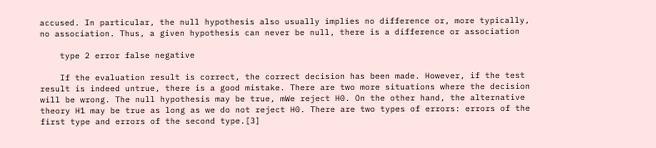accused. In particular, the null hypothesis also usually implies no difference or, more typically, no association. Thus, a given hypothesis can never be null, there is a difference or association

    type 2 error false negative

    If the evaluation result is correct, the correct decision has been made. However, if the test result is indeed untrue, there is a good mistake. There are two more situations where the decision will be wrong. The null hypothesis may be true, mWe reject H0. On the other hand, the alternative theory H1 may be true as long as we do not reject H0. There are two types of errors: errors of the first type and errors of the second type.[3]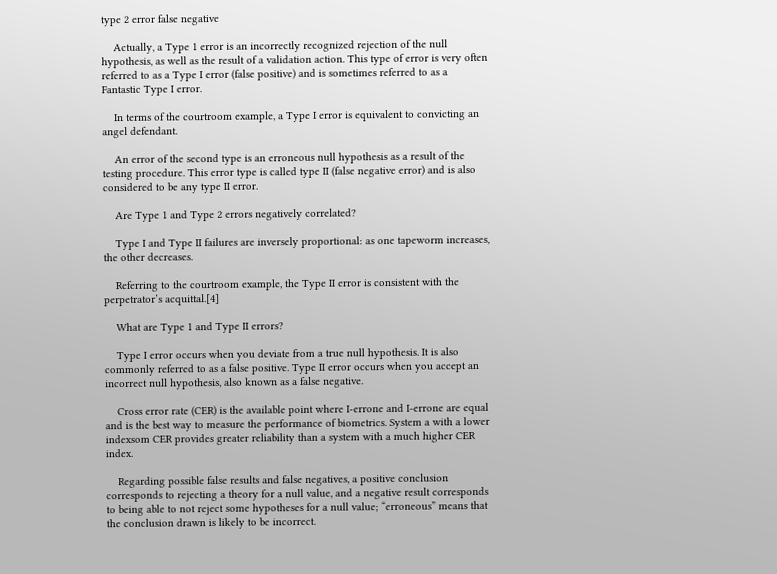type 2 error false negative

    Actually, a Type 1 error is an incorrectly recognized rejection of the null hypothesis, as well as the result of a validation action. This type of error is very often referred to as a Type I error (false positive) and is sometimes referred to as a Fantastic Type I error.

    In terms of the courtroom example, a Type I error is equivalent to convicting an angel defendant.

    An error of the second type is an erroneous null hypothesis as a result of the testing procedure. This error type is called type II (false negative error) and is also considered to be any type II error.

    Are Type 1 and Type 2 errors negatively correlated?

    Type I and Type II failures are inversely proportional: as one tapeworm increases, the other decreases.

    Referring to the courtroom example, the Type II error is consistent with the perpetrator’s acquittal.[4]

    What are Type 1 and Type II errors?

    Type I error occurs when you deviate from a true null hypothesis. It is also commonly referred to as a false positive. Type II error occurs when you accept an incorrect null hypothesis, also known as a false negative.

    Cross error rate (CER) is the available point where I-errone and I-errone are equal and is the best way to measure the performance of biometrics. System a with a lower indexsom CER provides greater reliability than a system with a much higher CER index.

    Regarding possible false results and false negatives, a positive conclusion corresponds to rejecting a theory for a null value, and a negative result corresponds to being able to not reject some hypotheses for a null value; “erroneous” means that the conclusion drawn is likely to be incorrect.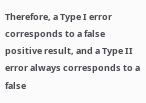Therefore, a Type I error corresponds to a false positive result, and a Type II error always corresponds to a false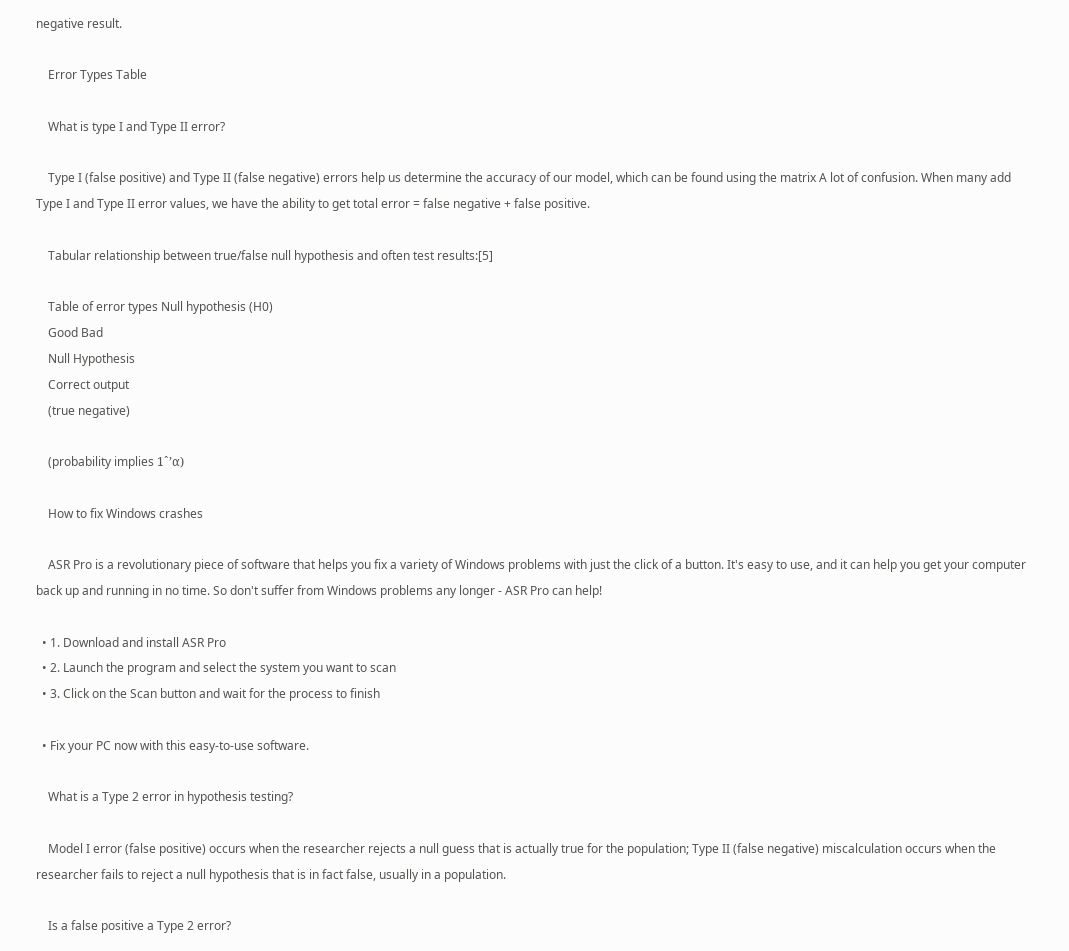negative result.

    Error Types Table

    What is type I and Type II error?

    Type I (false positive) and Type II (false negative) errors help us determine the accuracy of our model, which can be found using the matrix A lot of confusion. When many add Type I and Type II error values, we have the ability to get total error = false negative + false positive.

    Tabular relationship between true/false null hypothesis and often test results:[5]

    Table of error types Null hypothesis (H0)
    Good Bad
    Null Hypothesis
    Correct output
    (true negative)

    (probability implies 1ˆ’α)

    How to fix Windows crashes

    ASR Pro is a revolutionary piece of software that helps you fix a variety of Windows problems with just the click of a button. It's easy to use, and it can help you get your computer back up and running in no time. So don't suffer from Windows problems any longer - ASR Pro can help!

  • 1. Download and install ASR Pro
  • 2. Launch the program and select the system you want to scan
  • 3. Click on the Scan button and wait for the process to finish

  • Fix your PC now with this easy-to-use software.

    What is a Type 2 error in hypothesis testing?

    Model I error (false positive) occurs when the researcher rejects a null guess that is actually true for the population; Type II (false negative) miscalculation occurs when the researcher fails to reject a null hypothesis that is in fact false, usually in a population.

    Is a false positive a Type 2 error?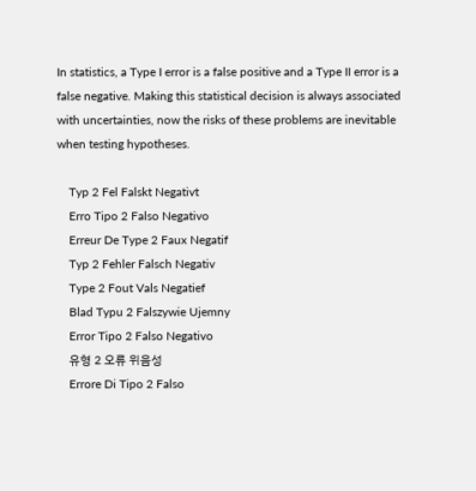In statistics, a Type I error is a false positive and a Type II error is a false negative. Making this statistical decision is always associated with uncertainties, now the risks of these problems are inevitable when testing hypotheses.

    Typ 2 Fel Falskt Negativt
    Erro Tipo 2 Falso Negativo
    Erreur De Type 2 Faux Negatif
    Typ 2 Fehler Falsch Negativ
    Type 2 Fout Vals Negatief
    Blad Typu 2 Falszywie Ujemny
    Error Tipo 2 Falso Negativo
    유형 2 오류 위음성
    Errore Di Tipo 2 Falso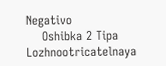Negativo
    Oshibka 2 Tipa Lozhnootricatelnaya